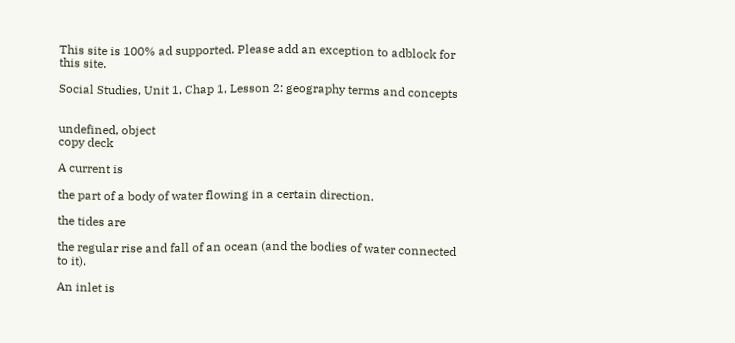This site is 100% ad supported. Please add an exception to adblock for this site.

Social Studies, Unit 1, Chap 1, Lesson 2: geography terms and concepts


undefined, object
copy deck

A current is

the part of a body of water flowing in a certain direction.

the tides are

the regular rise and fall of an ocean (and the bodies of water connected to it).

An inlet is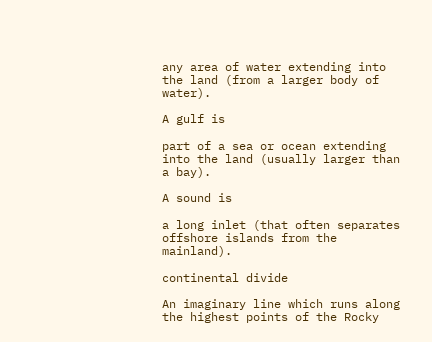any area of water extending into the land (from a larger body of water).

A gulf is

part of a sea or ocean extending into the land (usually larger than a bay).

A sound is

a long inlet (that often separates offshore islands from the mainland).

continental divide

An imaginary line which runs along the highest points of the Rocky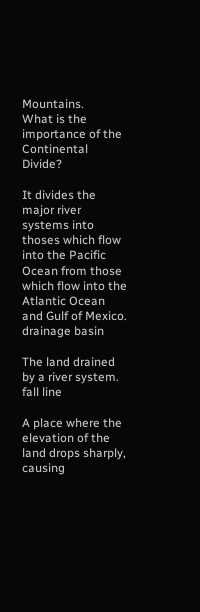Mountains.
What is the importance of the Continental Divide?

It divides the major river systems into thoses which flow into the Pacific Ocean from those which flow into the Atlantic Ocean and Gulf of Mexico.
drainage basin

The land drained by a river system.
fall line

A place where the elevation of the land drops sharply, causing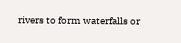rivers to form waterfalls or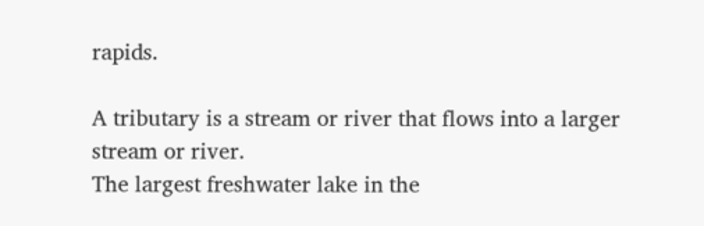rapids.

A tributary is a stream or river that flows into a larger stream or river.
The largest freshwater lake in the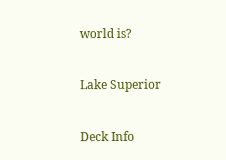world is?

Lake Superior

Deck Info